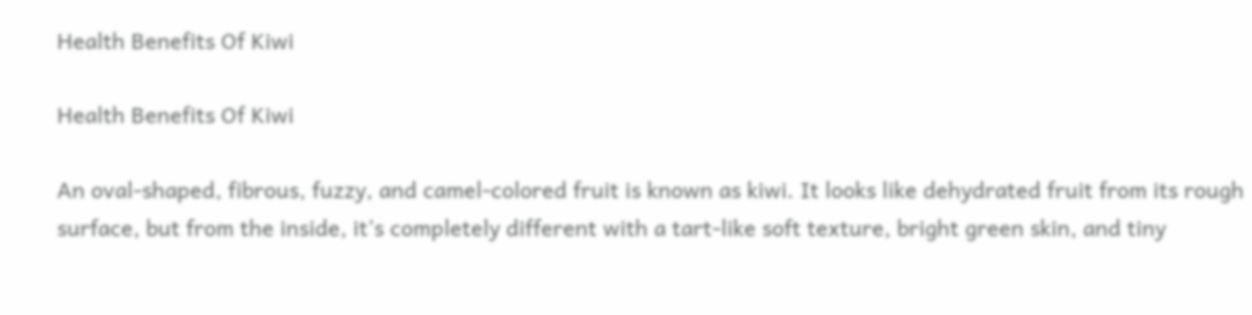Health Benefits Of Kiwi

Health Benefits Of Kiwi

An oval-shaped, fibrous, fuzzy, and camel-colored fruit is known as kiwi. It looks like dehydrated fruit from its rough surface, but from the inside, it’s completely different with a tart-like soft texture, bright green skin, and tiny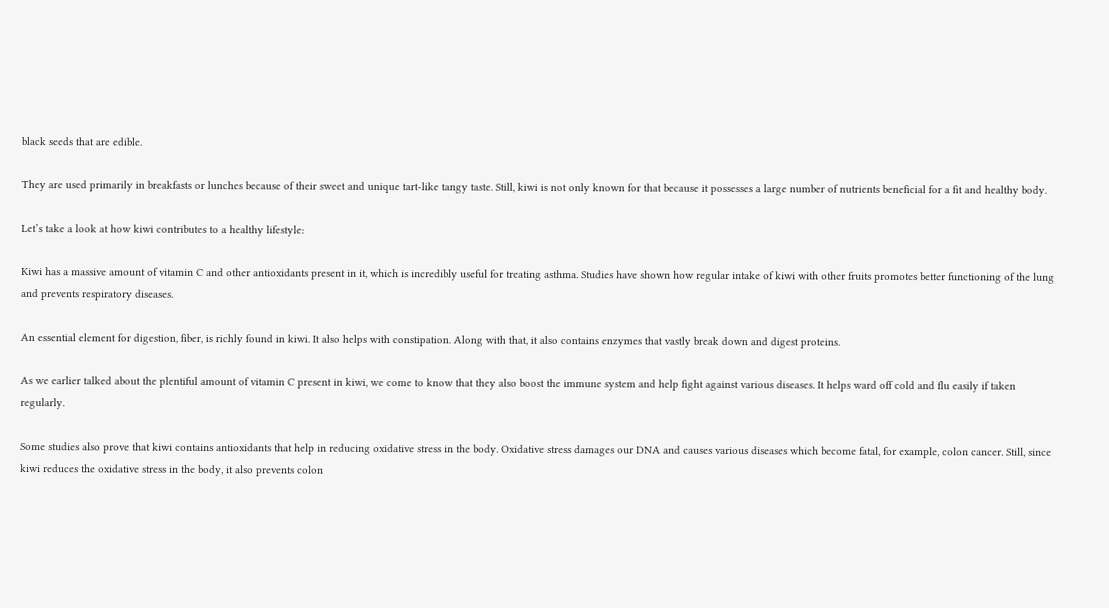black seeds that are edible.

They are used primarily in breakfasts or lunches because of their sweet and unique tart-like tangy taste. Still, kiwi is not only known for that because it possesses a large number of nutrients beneficial for a fit and healthy body.

Let’s take a look at how kiwi contributes to a healthy lifestyle:

Kiwi has a massive amount of vitamin C and other antioxidants present in it, which is incredibly useful for treating asthma. Studies have shown how regular intake of kiwi with other fruits promotes better functioning of the lung and prevents respiratory diseases.

An essential element for digestion, fiber, is richly found in kiwi. It also helps with constipation. Along with that, it also contains enzymes that vastly break down and digest proteins.

As we earlier talked about the plentiful amount of vitamin C present in kiwi, we come to know that they also boost the immune system and help fight against various diseases. It helps ward off cold and flu easily if taken regularly.

Some studies also prove that kiwi contains antioxidants that help in reducing oxidative stress in the body. Oxidative stress damages our DNA and causes various diseases which become fatal, for example, colon cancer. Still, since kiwi reduces the oxidative stress in the body, it also prevents colon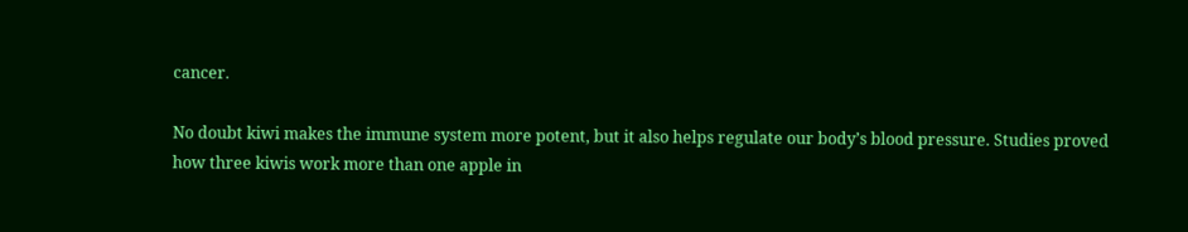cancer.

No doubt kiwi makes the immune system more potent, but it also helps regulate our body’s blood pressure. Studies proved how three kiwis work more than one apple in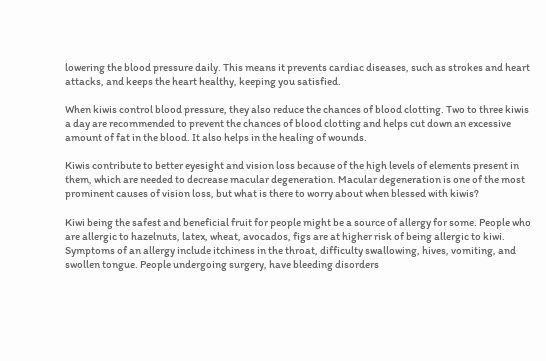lowering the blood pressure daily. This means it prevents cardiac diseases, such as strokes and heart attacks, and keeps the heart healthy, keeping you satisfied.

When kiwis control blood pressure, they also reduce the chances of blood clotting. Two to three kiwis a day are recommended to prevent the chances of blood clotting and helps cut down an excessive amount of fat in the blood. It also helps in the healing of wounds.

Kiwis contribute to better eyesight and vision loss because of the high levels of elements present in them, which are needed to decrease macular degeneration. Macular degeneration is one of the most prominent causes of vision loss, but what is there to worry about when blessed with kiwis?

Kiwi being the safest and beneficial fruit for people might be a source of allergy for some. People who are allergic to hazelnuts, latex, wheat, avocados, figs are at higher risk of being allergic to kiwi. Symptoms of an allergy include itchiness in the throat, difficulty swallowing, hives, vomiting, and swollen tongue. People undergoing surgery, have bleeding disorders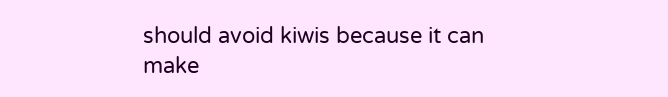should avoid kiwis because it can make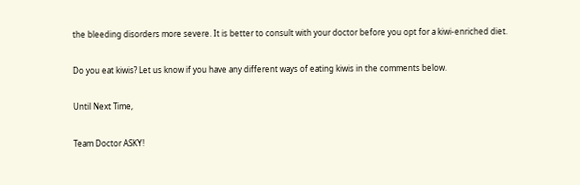the bleeding disorders more severe. It is better to consult with your doctor before you opt for a kiwi-enriched diet.

Do you eat kiwis? Let us know if you have any different ways of eating kiwis in the comments below.

Until Next Time,

Team Doctor ASKY!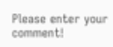Please enter your comment!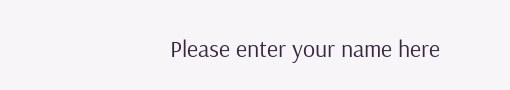Please enter your name here